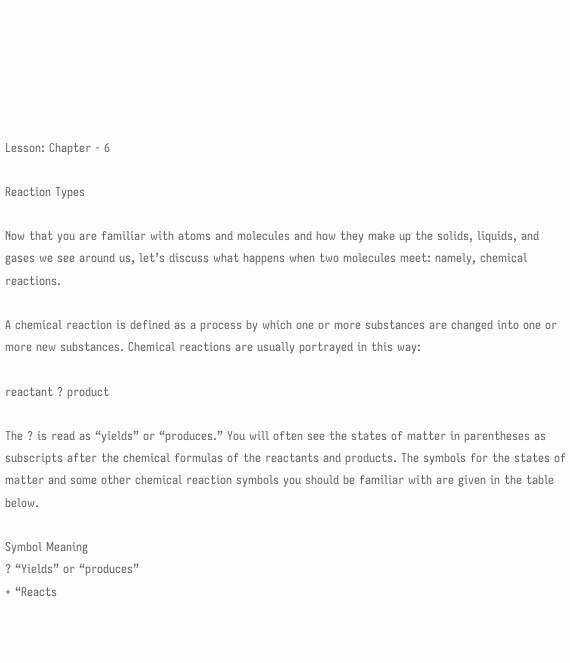Lesson: Chapter - 6

Reaction Types

Now that you are familiar with atoms and molecules and how they make up the solids, liquids, and gases we see around us, let’s discuss what happens when two molecules meet: namely, chemical reactions.

A chemical reaction is defined as a process by which one or more substances are changed into one or more new substances. Chemical reactions are usually portrayed in this way:

reactant ? product

The ? is read as “yields” or “produces.” You will often see the states of matter in parentheses as subscripts after the chemical formulas of the reactants and products. The symbols for the states of matter and some other chemical reaction symbols you should be familiar with are given in the table below.

Symbol Meaning
? “Yields” or “produces”
+ “Reacts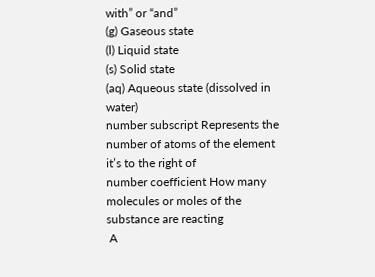with” or “and”
(g) Gaseous state
(l) Liquid state
(s) Solid state
(aq) Aqueous state (dissolved in water)
number subscript Represents the number of atoms of the element it’s to the right of
number coefficient How many molecules or moles of the substance are reacting
 A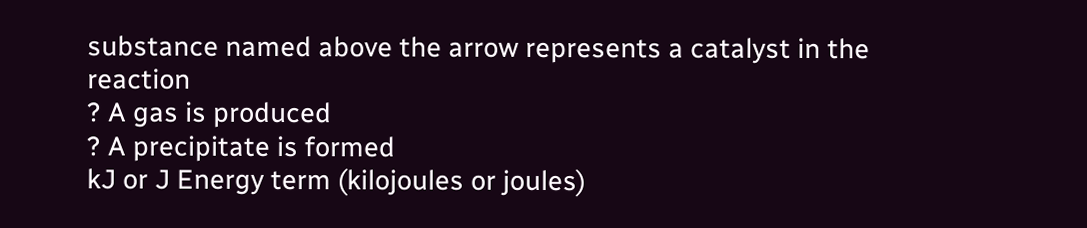substance named above the arrow represents a catalyst in the reaction
? A gas is produced
? A precipitate is formed
kJ or J Energy term (kilojoules or joules)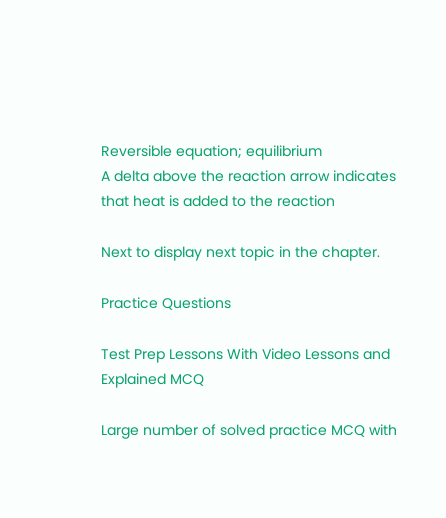Reversible equation; equilibrium
A delta above the reaction arrow indicates that heat is added to the reaction

Next to display next topic in the chapter.

Practice Questions

Test Prep Lessons With Video Lessons and Explained MCQ

Large number of solved practice MCQ with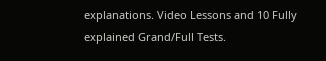explanations. Video Lessons and 10 Fully explained Grand/Full Tests.